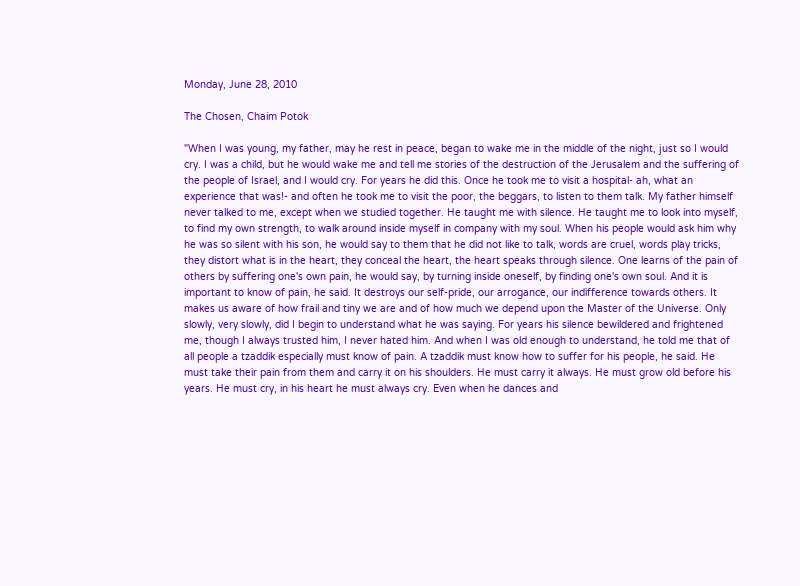Monday, June 28, 2010

The Chosen, Chaim Potok

"When I was young, my father, may he rest in peace, began to wake me in the middle of the night, just so I would cry. I was a child, but he would wake me and tell me stories of the destruction of the Jerusalem and the suffering of the people of Israel, and I would cry. For years he did this. Once he took me to visit a hospital- ah, what an experience that was!- and often he took me to visit the poor, the beggars, to listen to them talk. My father himself never talked to me, except when we studied together. He taught me with silence. He taught me to look into myself, to find my own strength, to walk around inside myself in company with my soul. When his people would ask him why he was so silent with his son, he would say to them that he did not like to talk, words are cruel, words play tricks, they distort what is in the heart, they conceal the heart, the heart speaks through silence. One learns of the pain of others by suffering one's own pain, he would say, by turning inside oneself, by finding one's own soul. And it is important to know of pain, he said. It destroys our self-pride, our arrogance, our indifference towards others. It makes us aware of how frail and tiny we are and of how much we depend upon the Master of the Universe. Only slowly, very slowly, did I begin to understand what he was saying. For years his silence bewildered and frightened me, though I always trusted him, I never hated him. And when I was old enough to understand, he told me that of all people a tzaddik especially must know of pain. A tzaddik must know how to suffer for his people, he said. He must take their pain from them and carry it on his shoulders. He must carry it always. He must grow old before his years. He must cry, in his heart he must always cry. Even when he dances and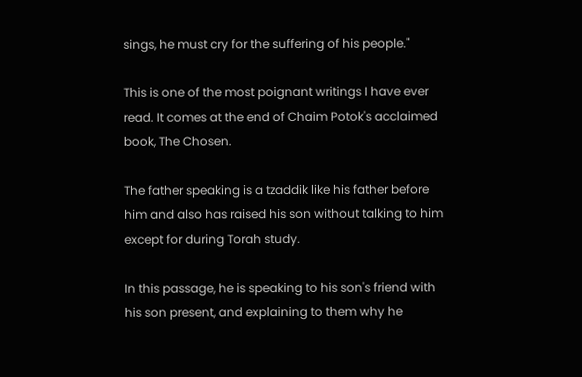sings, he must cry for the suffering of his people."

This is one of the most poignant writings I have ever read. It comes at the end of Chaim Potok's acclaimed book, The Chosen.

The father speaking is a tzaddik like his father before him and also has raised his son without talking to him except for during Torah study.

In this passage, he is speaking to his son's friend with his son present, and explaining to them why he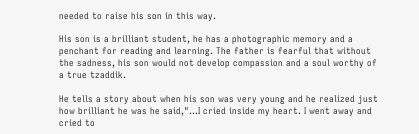needed to raise his son in this way.

His son is a brilliant student, he has a photographic memory and a penchant for reading and learning. The father is fearful that without the sadness, his son would not develop compassion and a soul worthy of a true tzaddik.

He tells a story about when his son was very young and he realized just how brilliant he was he said,"...I cried inside my heart. I went away and cried to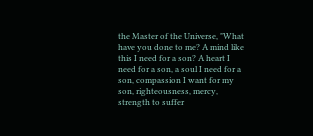the Master of the Universe, "What have you done to me? A mind like this I need for a son? A heart I need for a son, a soul I need for a son, compassion I want for my son, righteousness, mercy, strength to suffer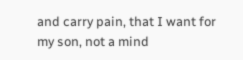and carry pain, that I want for my son, not a mind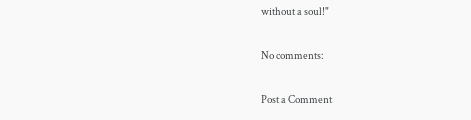without a soul!"

No comments:

Post a Comment